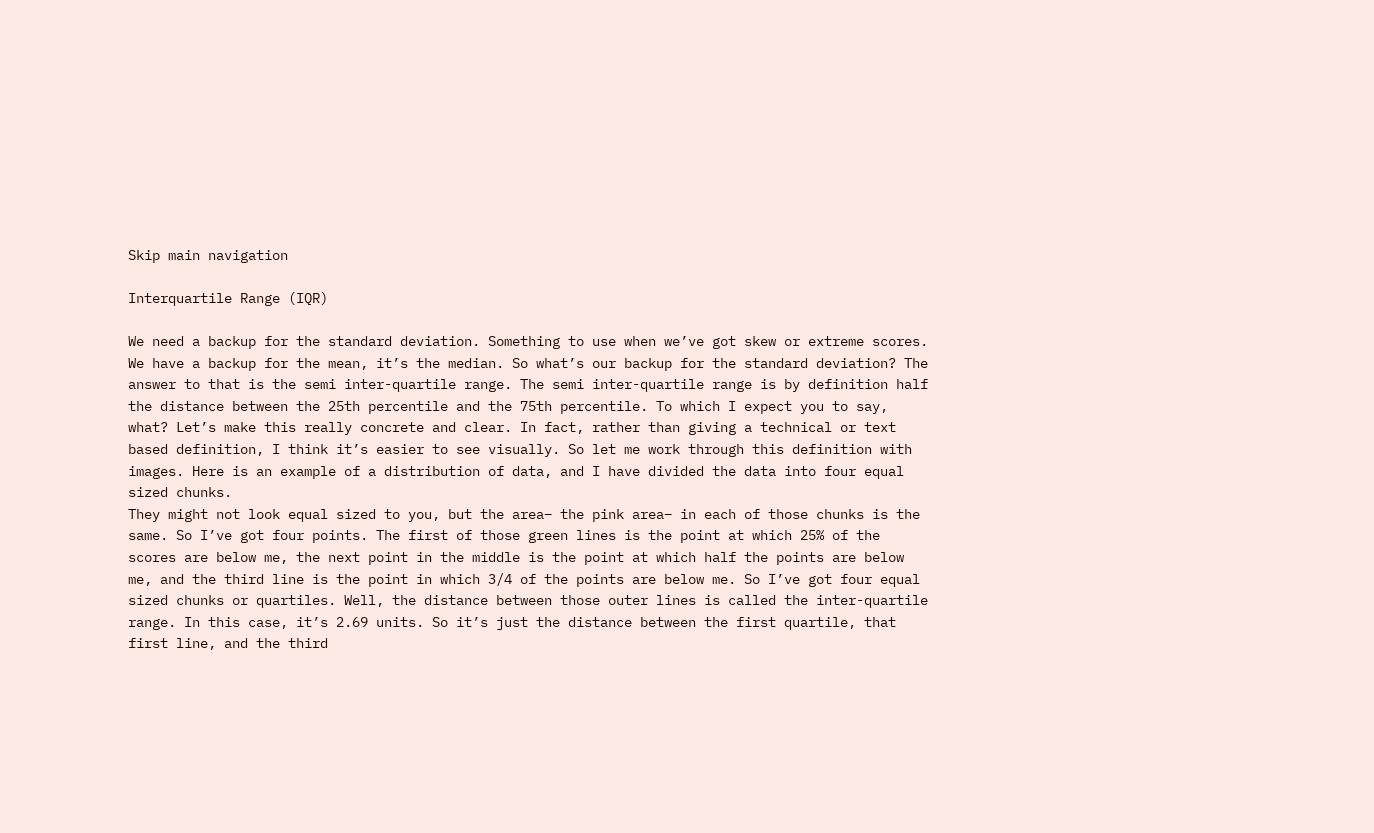Skip main navigation

Interquartile Range (IQR)

We need a backup for the standard deviation. Something to use when we’ve got skew or extreme scores. We have a backup for the mean, it’s the median. So what’s our backup for the standard deviation? The answer to that is the semi inter-quartile range. The semi inter-quartile range is by definition half the distance between the 25th percentile and the 75th percentile. To which I expect you to say, what? Let’s make this really concrete and clear. In fact, rather than giving a technical or text based definition, I think it’s easier to see visually. So let me work through this definition with images. Here is an example of a distribution of data, and I have divided the data into four equal sized chunks.
They might not look equal sized to you, but the area– the pink area– in each of those chunks is the same. So I’ve got four points. The first of those green lines is the point at which 25% of the scores are below me, the next point in the middle is the point at which half the points are below me, and the third line is the point in which 3/4 of the points are below me. So I’ve got four equal sized chunks or quartiles. Well, the distance between those outer lines is called the inter-quartile range. In this case, it’s 2.69 units. So it’s just the distance between the first quartile, that first line, and the third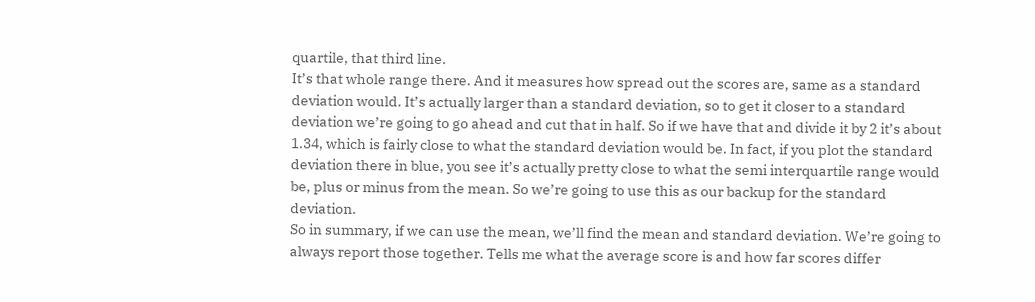quartile, that third line.
It’s that whole range there. And it measures how spread out the scores are, same as a standard deviation would. It’s actually larger than a standard deviation, so to get it closer to a standard deviation we’re going to go ahead and cut that in half. So if we have that and divide it by 2 it’s about 1.34, which is fairly close to what the standard deviation would be. In fact, if you plot the standard deviation there in blue, you see it’s actually pretty close to what the semi interquartile range would be, plus or minus from the mean. So we’re going to use this as our backup for the standard deviation.
So in summary, if we can use the mean, we’ll find the mean and standard deviation. We’re going to always report those together. Tells me what the average score is and how far scores differ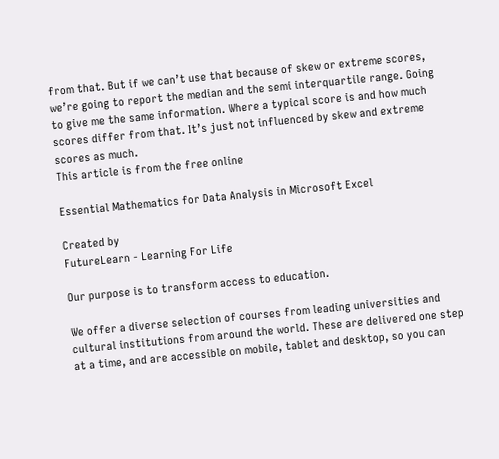from that. But if we can’t use that because of skew or extreme scores, we’re going to report the median and the semi interquartile range. Going to give me the same information. Where a typical score is and how much scores differ from that. It’s just not influenced by skew and extreme scores as much.
This article is from the free online

Essential Mathematics for Data Analysis in Microsoft Excel

Created by
FutureLearn - Learning For Life

Our purpose is to transform access to education.

We offer a diverse selection of courses from leading universities and cultural institutions from around the world. These are delivered one step at a time, and are accessible on mobile, tablet and desktop, so you can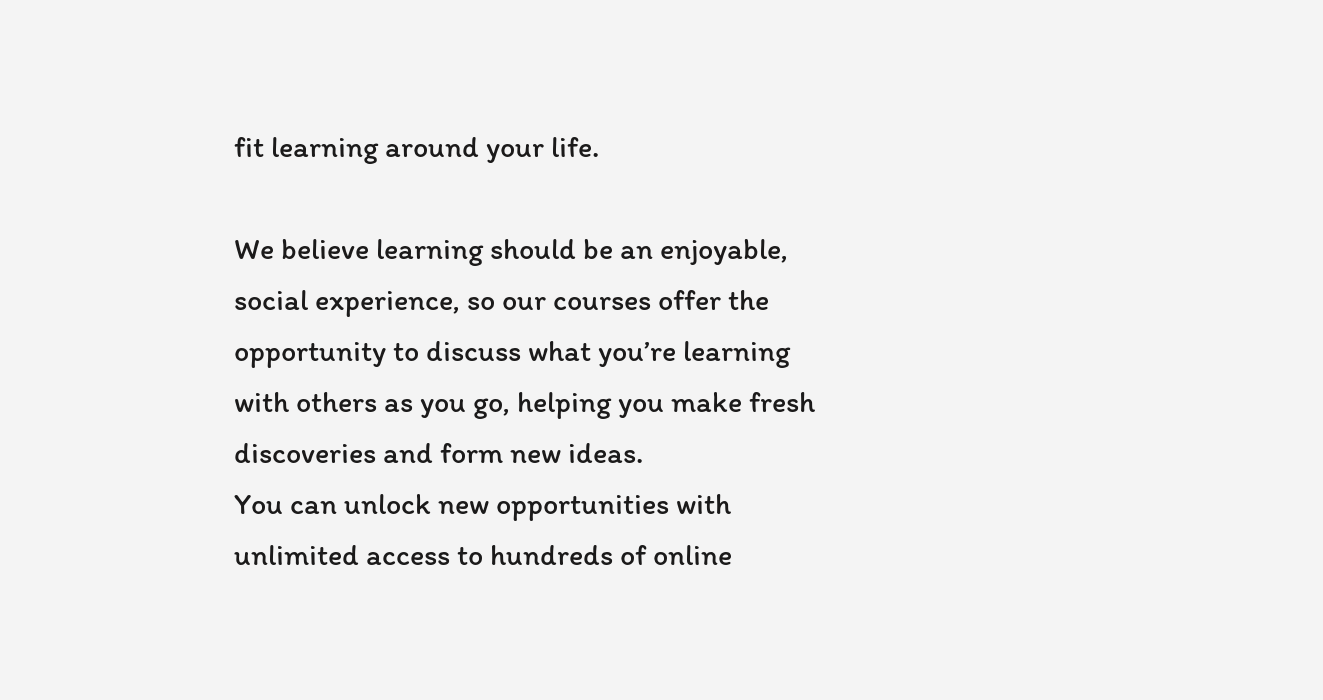fit learning around your life.

We believe learning should be an enjoyable, social experience, so our courses offer the opportunity to discuss what you’re learning with others as you go, helping you make fresh discoveries and form new ideas.
You can unlock new opportunities with unlimited access to hundreds of online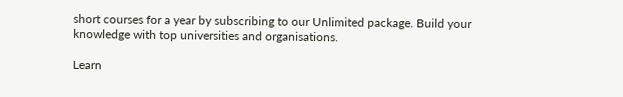short courses for a year by subscribing to our Unlimited package. Build your knowledge with top universities and organisations.

Learn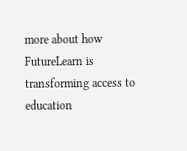more about how FutureLearn is transforming access to education